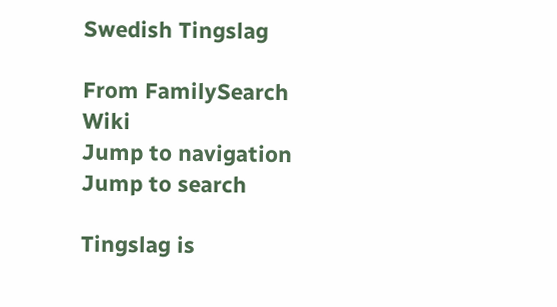Swedish Tingslag

From FamilySearch Wiki
Jump to navigation Jump to search

Tingslag is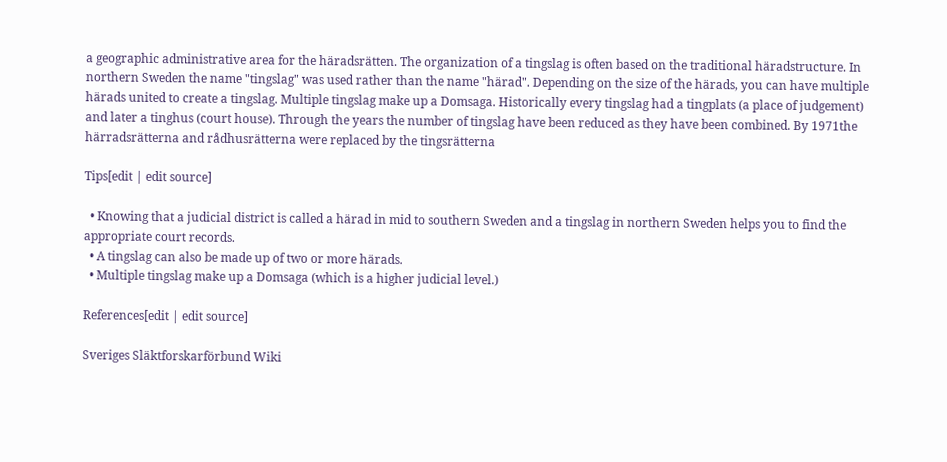a geographic administrative area for the häradsrätten. The organization of a tingslag is often based on the traditional häradstructure. In northern Sweden the name "tingslag" was used rather than the name "härad". Depending on the size of the härads, you can have multiple härads united to create a tingslag. Multiple tingslag make up a Domsaga. Historically every tingslag had a tingplats (a place of judgement) and later a tinghus (court house). Through the years the number of tingslag have been reduced as they have been combined. By 1971the härradsrätterna and rådhusrätterna were replaced by the tingsrätterna

Tips[edit | edit source]

  • Knowing that a judicial district is called a härad in mid to southern Sweden and a tingslag in northern Sweden helps you to find the appropriate court records.
  • A tingslag can also be made up of two or more härads.
  • Multiple tingslag make up a Domsaga (which is a higher judicial level.)

References[edit | edit source]

Sveriges Släktforskarförbund Wiki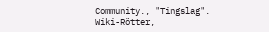Community., "Tingslag". Wiki-Rötter,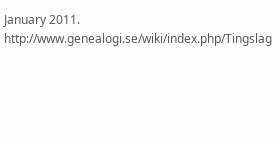January 2011. http://www.genealogi.se/wiki/index.php/Tingslag